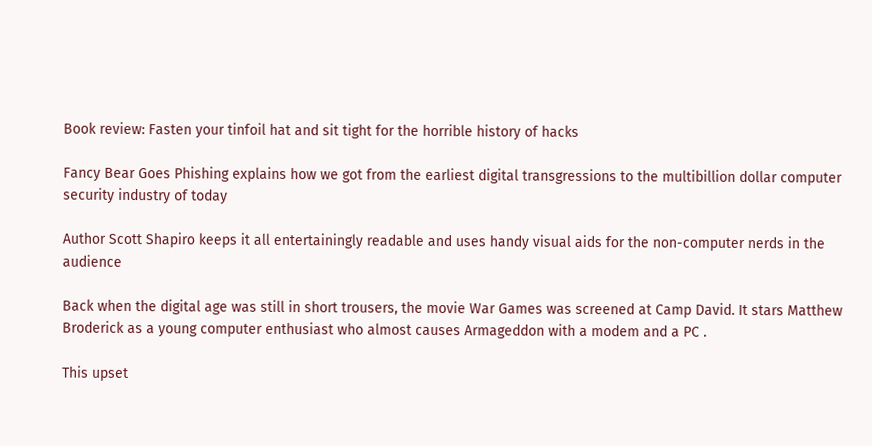Book review: Fasten your tinfoil hat and sit tight for the horrible history of hacks

Fancy Bear Goes Phishing explains how we got from the earliest digital transgressions to the multibillion dollar computer security industry of today

Author Scott Shapiro keeps it all entertainingly readable and uses handy visual aids for the non-computer nerds in the audience

Back when the digital age was still in short trousers, the movie War Games was screened at Camp David. It stars Matthew Broderick as a young computer enthusiast who almost causes Armageddon with a modem and a PC .

This upset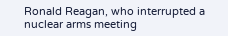Ronald Reagan, who interrupted a nuclear arms meeting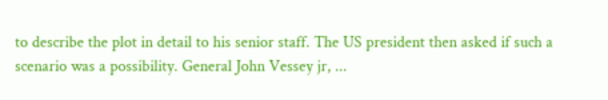to describe the plot in detail to his senior staff. The US president then asked if such a scenario was a possibility. General John Vessey jr, ...